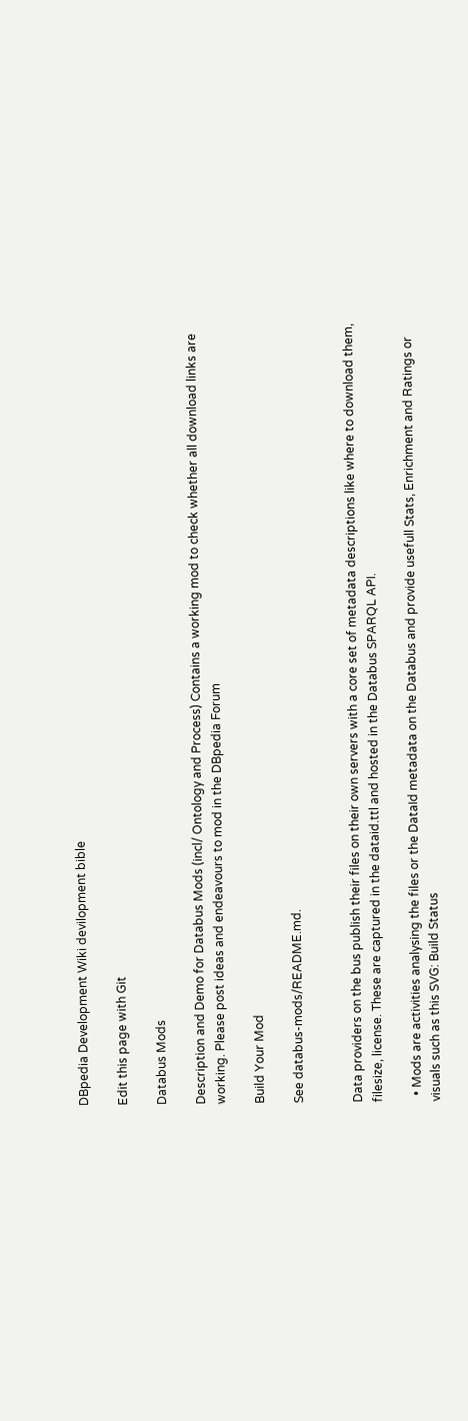DBpedia Development Wiki devilopment bible

Edit this page with Git

Databus Mods

Description and Demo for Databus Mods (incl/ Ontology and Process) Contains a working mod to check whether all download links are working. Please post ideas and endeavours to mod in the DBpedia Forum

Build Your Mod

See databus-mods/README.md.


Data providers on the bus publish their files on their own servers with a core set of metadata descriptions like where to download them, filesize, license. These are captured in the dataid.ttl and hosted in the Databus SPARQL API.

  • Mods are activities analysing the files or the DataId metadata on the Databus and provide usefull Stats, Enrichment and Ratings or visuals such as this SVG: Build Status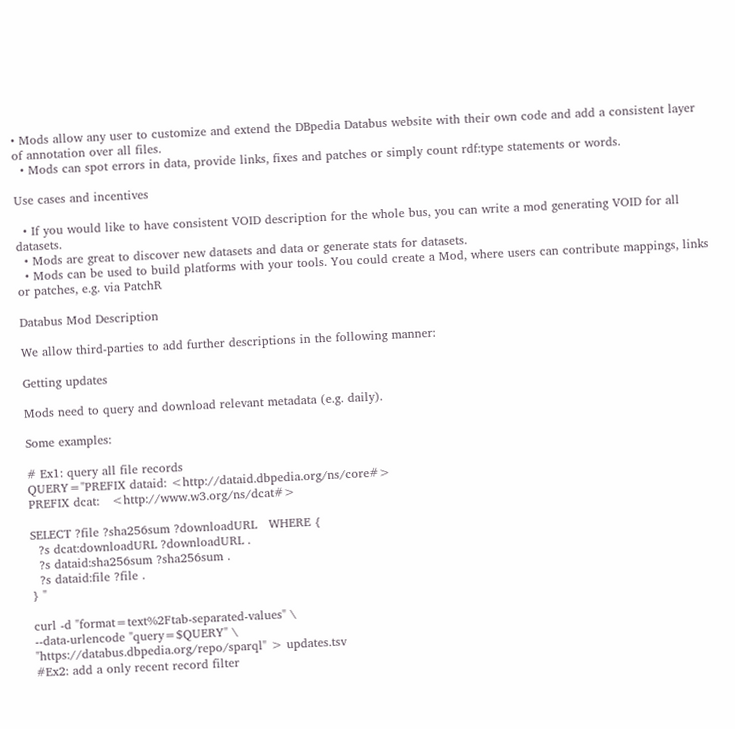• Mods allow any user to customize and extend the DBpedia Databus website with their own code and add a consistent layer of annotation over all files.
  • Mods can spot errors in data, provide links, fixes and patches or simply count rdf:type statements or words.

Use cases and incentives

  • If you would like to have consistent VOID description for the whole bus, you can write a mod generating VOID for all datasets.
  • Mods are great to discover new datasets and data or generate stats for datasets.
  • Mods can be used to build platforms with your tools. You could create a Mod, where users can contribute mappings, links or patches, e.g. via PatchR

Databus Mod Description

We allow third-parties to add further descriptions in the following manner:

Getting updates

Mods need to query and download relevant metadata (e.g. daily).

Some examples:

# Ex1: query all file records
QUERY="PREFIX dataid: <http://dataid.dbpedia.org/ns/core#>
PREFIX dcat:   <http://www.w3.org/ns/dcat#>

SELECT ?file ?sha256sum ?downloadURL   WHERE {
  ?s dcat:downloadURL ?downloadURL .
  ?s dataid:sha256sum ?sha256sum .
  ?s dataid:file ?file .
} "

curl -d "format=text%2Ftab-separated-values" \
--data-urlencode "query=$QUERY" \
"https://databus.dbpedia.org/repo/sparql" > updates.tsv
#Ex2: add a only recent record filter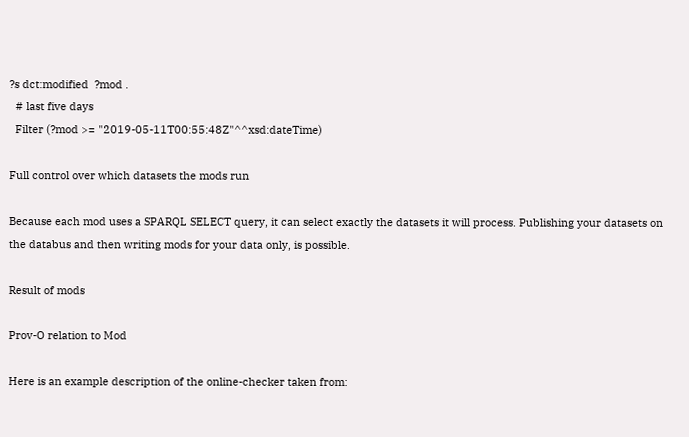?s dct:modified  ?mod .
  # last five days
  Filter (?mod >= "2019-05-11T00:55:48Z"^^xsd:dateTime)

Full control over which datasets the mods run

Because each mod uses a SPARQL SELECT query, it can select exactly the datasets it will process. Publishing your datasets on the databus and then writing mods for your data only, is possible.

Result of mods

Prov-O relation to Mod

Here is an example description of the online-checker taken from: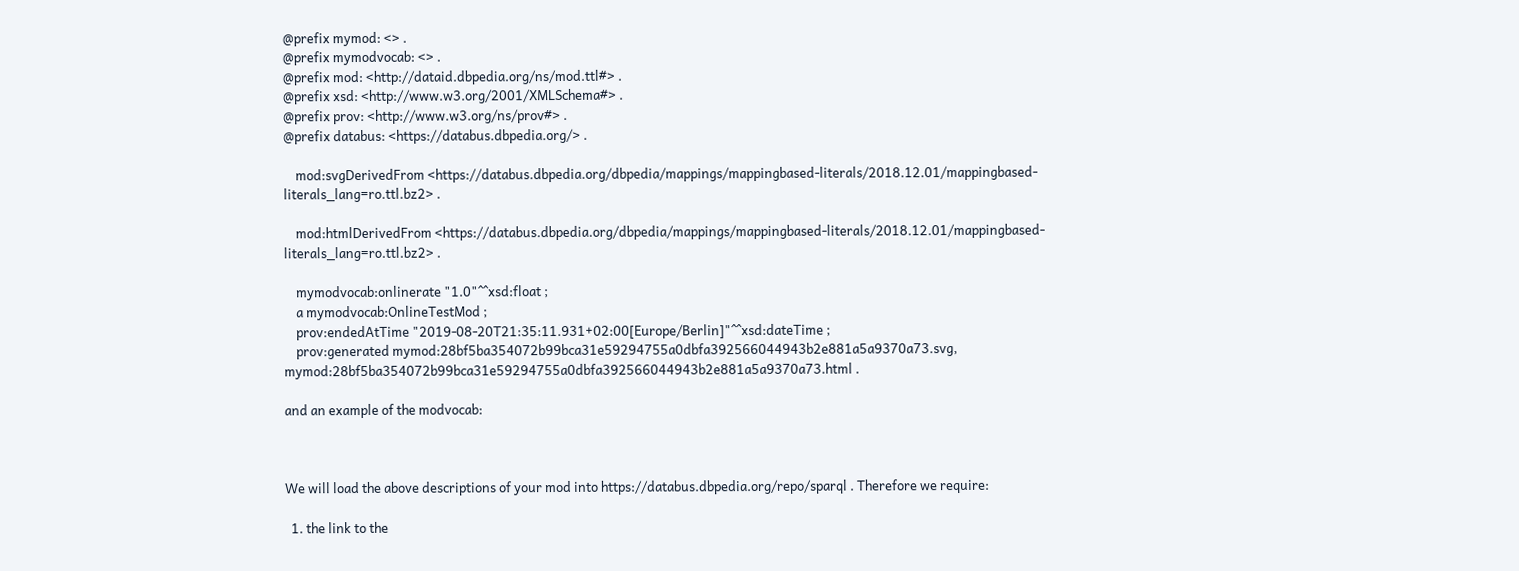@prefix mymod: <> .
@prefix mymodvocab: <> .
@prefix mod: <http://dataid.dbpedia.org/ns/mod.ttl#> .
@prefix xsd: <http://www.w3.org/2001/XMLSchema#> .
@prefix prov: <http://www.w3.org/ns/prov#> .
@prefix databus: <https://databus.dbpedia.org/> .

    mod:svgDerivedFrom <https://databus.dbpedia.org/dbpedia/mappings/mappingbased-literals/2018.12.01/mappingbased-literals_lang=ro.ttl.bz2> .

    mod:htmlDerivedFrom <https://databus.dbpedia.org/dbpedia/mappings/mappingbased-literals/2018.12.01/mappingbased-literals_lang=ro.ttl.bz2> .

    mymodvocab:onlinerate "1.0"^^xsd:float ;
    a mymodvocab:OnlineTestMod ;
    prov:endedAtTime "2019-08-20T21:35:11.931+02:00[Europe/Berlin]"^^xsd:dateTime ;
    prov:generated mymod:28bf5ba354072b99bca31e59294755a0dbfa392566044943b2e881a5a9370a73.svg, mymod:28bf5ba354072b99bca31e59294755a0dbfa392566044943b2e881a5a9370a73.html .

and an example of the modvocab:



We will load the above descriptions of your mod into https://databus.dbpedia.org/repo/sparql . Therefore we require:

  1. the link to the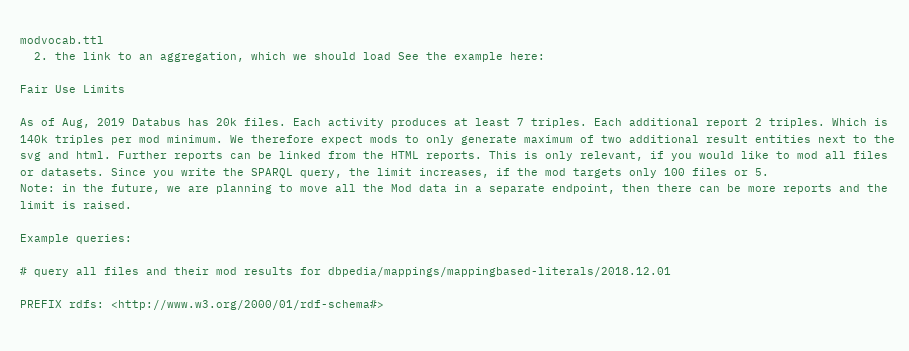modvocab.ttl
  2. the link to an aggregation, which we should load See the example here:

Fair Use Limits

As of Aug, 2019 Databus has 20k files. Each activity produces at least 7 triples. Each additional report 2 triples. Which is 140k triples per mod minimum. We therefore expect mods to only generate maximum of two additional result entities next to the svg and html. Further reports can be linked from the HTML reports. This is only relevant, if you would like to mod all files or datasets. Since you write the SPARQL query, the limit increases, if the mod targets only 100 files or 5.
Note: in the future, we are planning to move all the Mod data in a separate endpoint, then there can be more reports and the limit is raised.

Example queries:

# query all files and their mod results for dbpedia/mappings/mappingbased-literals/2018.12.01

PREFIX rdfs: <http://www.w3.org/2000/01/rdf-schema#>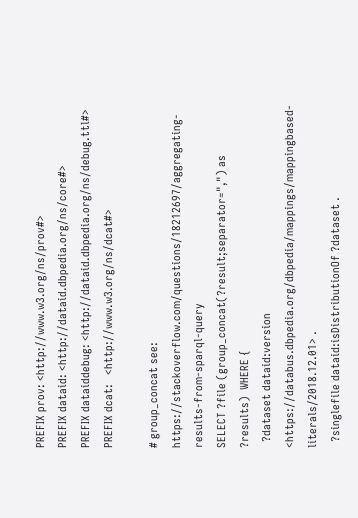PREFIX prov: <http://www.w3.org/ns/prov#>
PREFIX dataid: <http://dataid.dbpedia.org/ns/core#>
PREFIX dataiddebug: <http://dataid.dbpedia.org/ns/debug.ttl#>
PREFIX dcat:   <http://www.w3.org/ns/dcat#>

# group_concat see: https://stackoverflow.com/questions/18212697/aggregating-results-from-sparql-query
SELECT ?file (group_concat(?result;separator=",") as ?results)  WHERE {
  ?dataset dataid:version <https://databus.dbpedia.org/dbpedia/mappings/mappingbased-literals/2018.12.01> .
  ?singlefile dataid:isDistributionOf ?dataset .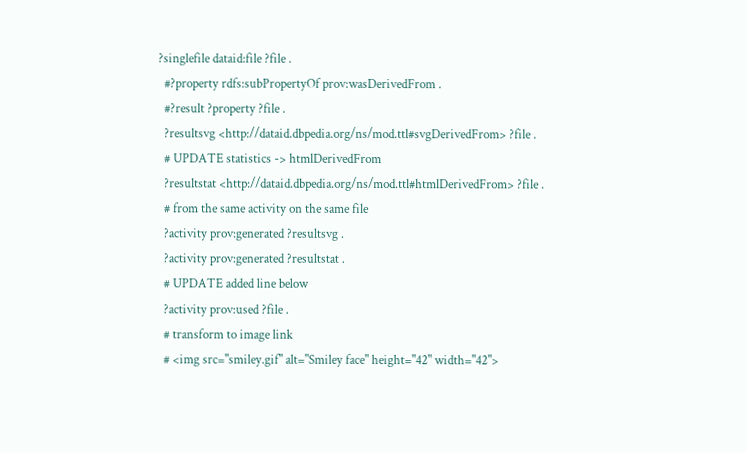?singlefile dataid:file ?file .
  #?property rdfs:subPropertyOf prov:wasDerivedFrom .
  #?result ?property ?file .
  ?resultsvg <http://dataid.dbpedia.org/ns/mod.ttl#svgDerivedFrom> ?file .
  # UPDATE statistics -> htmlDerivedFrom
  ?resultstat <http://dataid.dbpedia.org/ns/mod.ttl#htmlDerivedFrom> ?file .
  # from the same activity on the same file
  ?activity prov:generated ?resultsvg .
  ?activity prov:generated ?resultstat .
  # UPDATE added line below
  ?activity prov:used ?file .
  # transform to image link
  # <img src="smiley.gif" alt="Smiley face" height="42" width="42">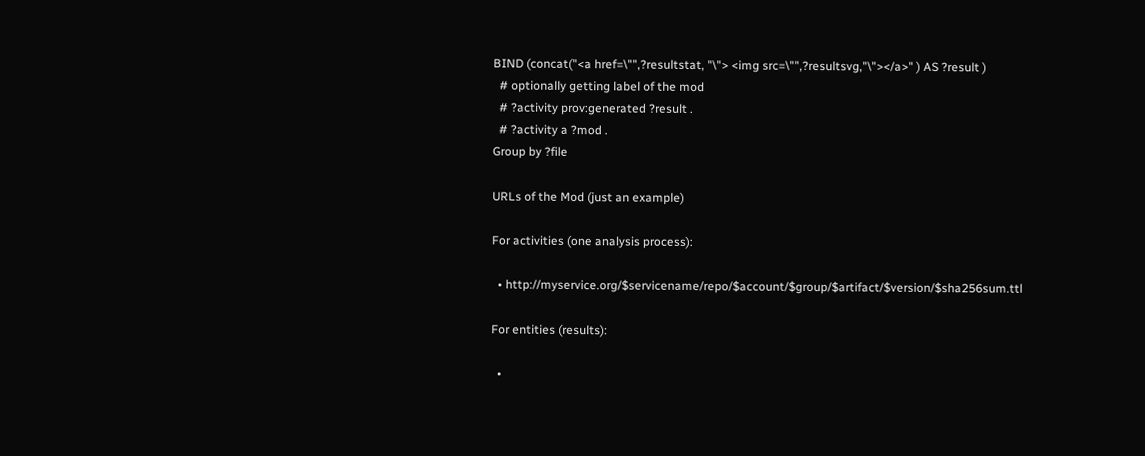BIND (concat("<a href=\"",?resultstat, "\"> <img src=\"",?resultsvg,"\"></a>" ) AS ?result )
  # optionally getting label of the mod
  # ?activity prov:generated ?result .
  # ?activity a ?mod .
Group by ?file

URLs of the Mod (just an example)

For activities (one analysis process):

  • http://myservice.org/$servicename/repo/$account/$group/$artifact/$version/$sha256sum.ttl

For entities (results):

  •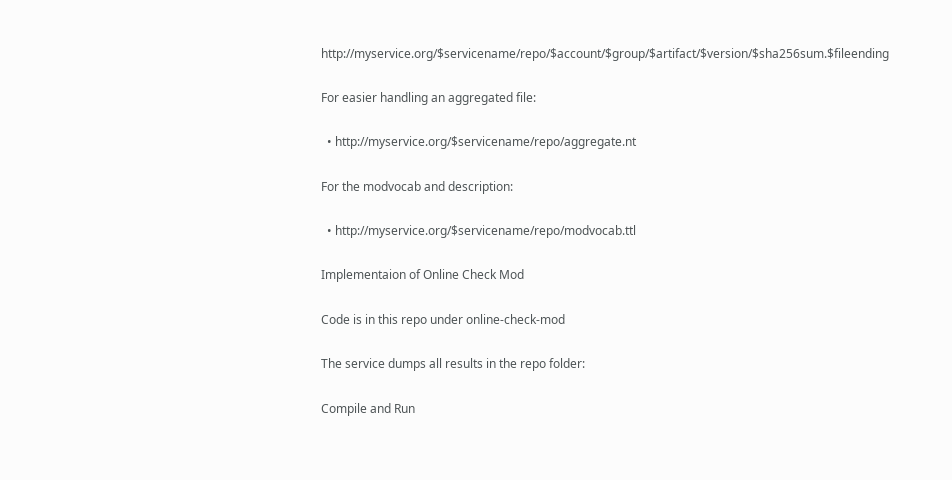http://myservice.org/$servicename/repo/$account/$group/$artifact/$version/$sha256sum.$fileending

For easier handling an aggregated file:

  • http://myservice.org/$servicename/repo/aggregate.nt

For the modvocab and description:

  • http://myservice.org/$servicename/repo/modvocab.ttl

Implementaion of Online Check Mod

Code is in this repo under online-check-mod

The service dumps all results in the repo folder:

Compile and Run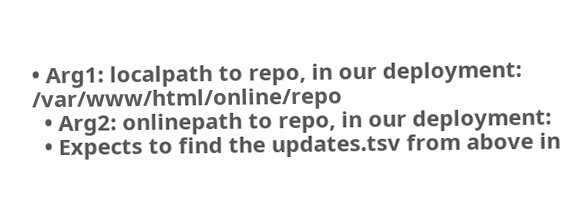• Arg1: localpath to repo, in our deployment: /var/www/html/online/repo
  • Arg2: onlinepath to repo, in our deployment:
  • Expects to find the updates.tsv from above in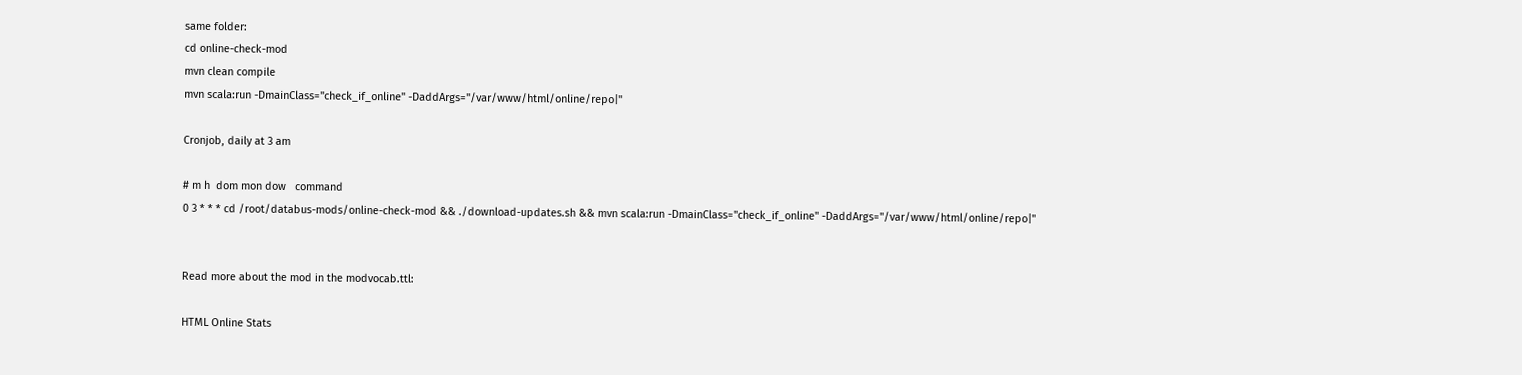same folder:
cd online-check-mod
mvn clean compile
mvn scala:run -DmainClass="check_if_online" -DaddArgs="/var/www/html/online/repo|"

Cronjob, daily at 3 am

# m h  dom mon dow   command
0 3 * * * cd /root/databus-mods/online-check-mod && ./download-updates.sh && mvn scala:run -DmainClass="check_if_online" -DaddArgs="/var/www/html/online/repo|"


Read more about the mod in the modvocab.ttl:

HTML Online Stats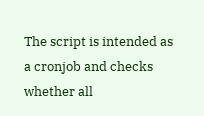The script is intended as a cronjob and checks whether all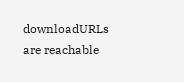downloadURLs are reachable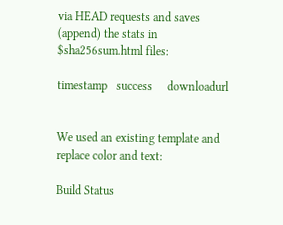via HEAD requests and saves (append) the stats in $sha256sum.html files:

timestamp   success     downloadurl


We used an existing template and replace color and text:

Build Status